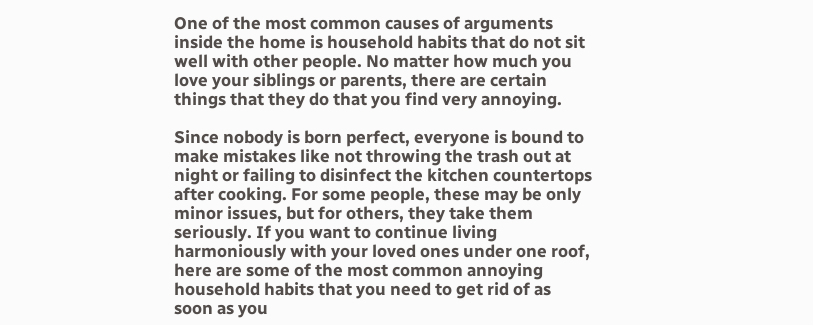One of the most common causes of arguments inside the home is household habits that do not sit well with other people. No matter how much you love your siblings or parents, there are certain things that they do that you find very annoying.

Since nobody is born perfect, everyone is bound to make mistakes like not throwing the trash out at night or failing to disinfect the kitchen countertops after cooking. For some people, these may be only minor issues, but for others, they take them seriously. If you want to continue living harmoniously with your loved ones under one roof, here are some of the most common annoying household habits that you need to get rid of as soon as you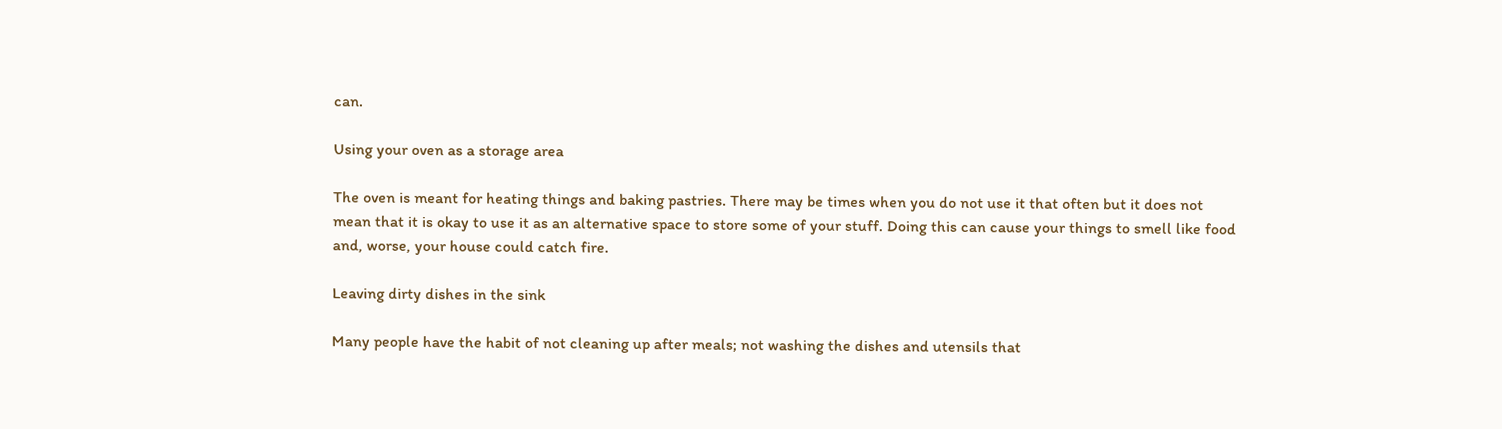can.

Using your oven as a storage area

The oven is meant for heating things and baking pastries. There may be times when you do not use it that often but it does not mean that it is okay to use it as an alternative space to store some of your stuff. Doing this can cause your things to smell like food and, worse, your house could catch fire.

Leaving dirty dishes in the sink

Many people have the habit of not cleaning up after meals; not washing the dishes and utensils that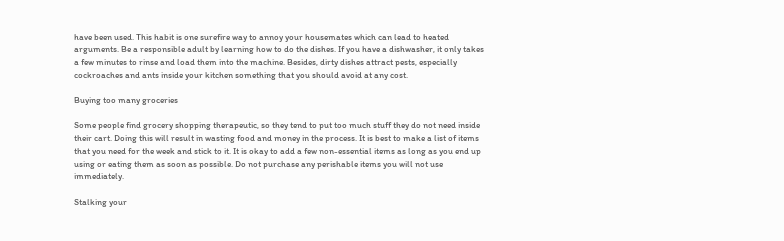have been used. This habit is one surefire way to annoy your housemates which can lead to heated arguments. Be a responsible adult by learning how to do the dishes. If you have a dishwasher, it only takes a few minutes to rinse and load them into the machine. Besides, dirty dishes attract pests, especially cockroaches and ants inside your kitchen something that you should avoid at any cost.

Buying too many groceries

Some people find grocery shopping therapeutic, so they tend to put too much stuff they do not need inside their cart. Doing this will result in wasting food and money in the process. It is best to make a list of items that you need for the week and stick to it. It is okay to add a few non-essential items as long as you end up using or eating them as soon as possible. Do not purchase any perishable items you will not use immediately.

Stalking your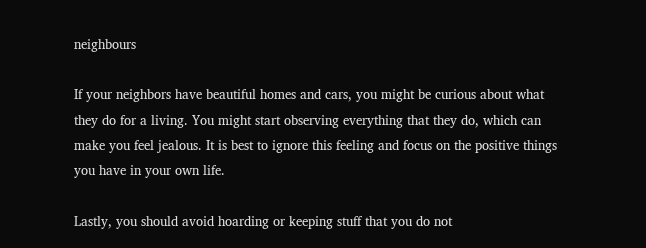neighbours

If your neighbors have beautiful homes and cars, you might be curious about what they do for a living. You might start observing everything that they do, which can make you feel jealous. It is best to ignore this feeling and focus on the positive things you have in your own life.

Lastly, you should avoid hoarding or keeping stuff that you do not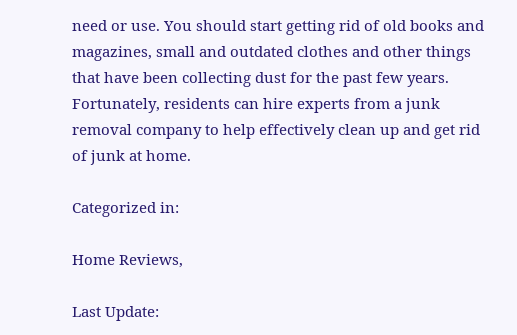need or use. You should start getting rid of old books and magazines, small and outdated clothes and other things that have been collecting dust for the past few years. Fortunately, residents can hire experts from a junk removal company to help effectively clean up and get rid of junk at home.

Categorized in:

Home Reviews,

Last Update: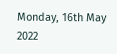Monday, 16th May 2022